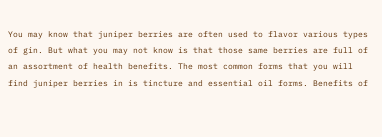You may know that juniper berries are often used to flavor various types of gin. But what you may not know is that those same berries are full of an assortment of health benefits. The most common forms that you will find juniper berries in is tincture and essential oil forms. Benefits of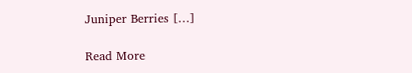Juniper Berries […]

Read More